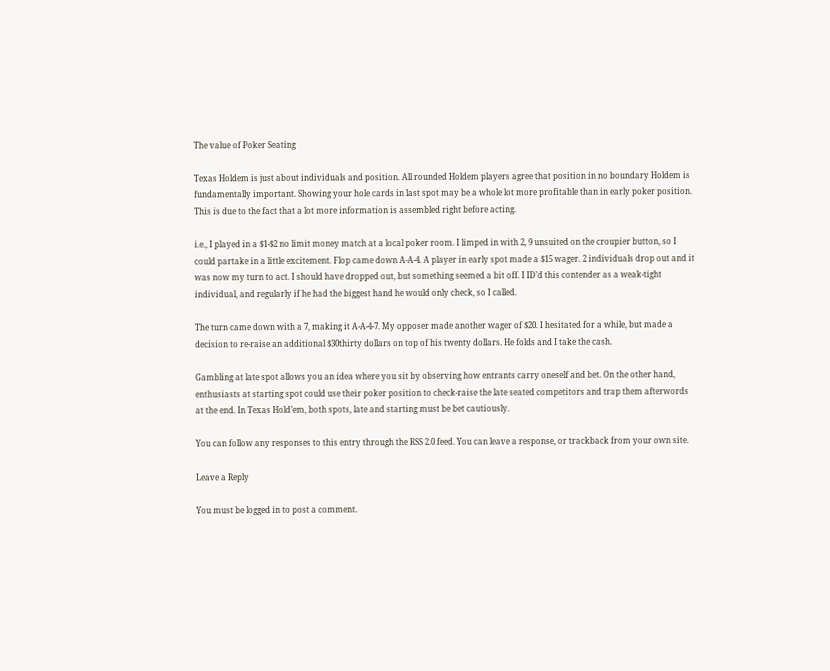The value of Poker Seating

Texas Holdem is just about individuals and position. All rounded Holdem players agree that position in no boundary Holdem is fundamentally important. Showing your hole cards in last spot may be a whole lot more profitable than in early poker position. This is due to the fact that a lot more information is assembled right before acting.

i.e., I played in a $1-$2 no limit money match at a local poker room. I limped in with 2, 9 unsuited on the croupier button, so I could partake in a little excitement. Flop came down A-A-4. A player in early spot made a $15 wager. 2 individuals drop out and it was now my turn to act. I should have dropped out, but something seemed a bit off. I ID’d this contender as a weak-tight individual, and regularly if he had the biggest hand he would only check, so I called.

The turn came down with a 7, making it A-A-4-7. My opposer made another wager of $20. I hesitated for a while, but made a decision to re-raise an additional $30thirty dollars on top of his twenty dollars. He folds and I take the cash.

Gambling at late spot allows you an idea where you sit by observing how entrants carry oneself and bet. On the other hand, enthusiasts at starting spot could use their poker position to check-raise the late seated competitors and trap them afterwords at the end. In Texas Hold’em, both spots, late and starting must be bet cautiously.

You can follow any responses to this entry through the RSS 2.0 feed. You can leave a response, or trackback from your own site.

Leave a Reply

You must be logged in to post a comment.